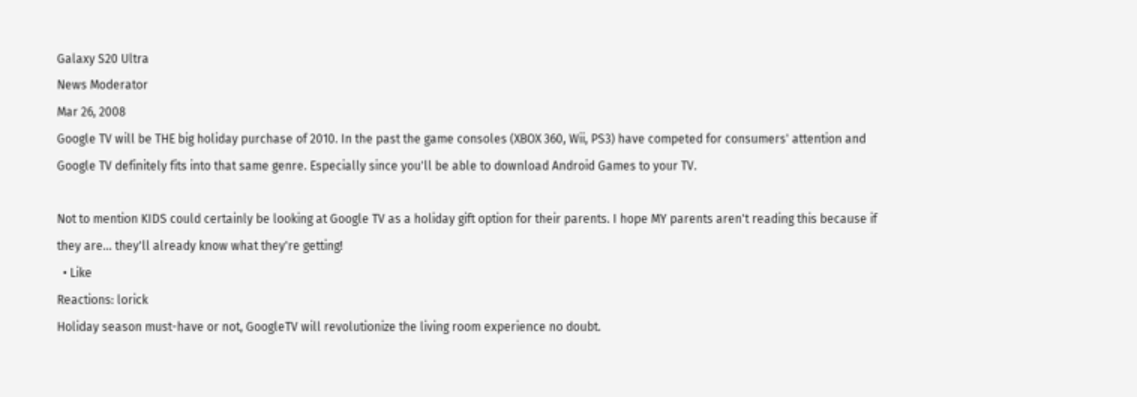Galaxy S20 Ultra
News Moderator
Mar 26, 2008
Google TV will be THE big holiday purchase of 2010. In the past the game consoles (XBOX 360, Wii, PS3) have competed for consumers' attention and Google TV definitely fits into that same genre. Especially since you'll be able to download Android Games to your TV.

Not to mention KIDS could certainly be looking at Google TV as a holiday gift option for their parents. I hope MY parents aren't reading this because if they are... they'll already know what they're getting!
  • Like
Reactions: lorick
Holiday season must-have or not, GoogleTV will revolutionize the living room experience no doubt.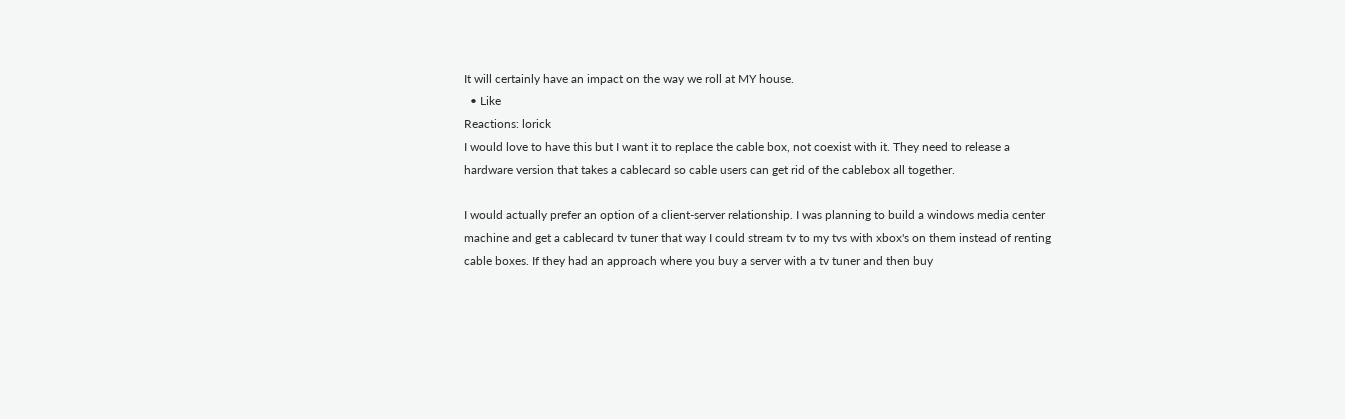It will certainly have an impact on the way we roll at MY house.
  • Like
Reactions: lorick
I would love to have this but I want it to replace the cable box, not coexist with it. They need to release a hardware version that takes a cablecard so cable users can get rid of the cablebox all together.

I would actually prefer an option of a client-server relationship. I was planning to build a windows media center machine and get a cablecard tv tuner that way I could stream tv to my tvs with xbox's on them instead of renting cable boxes. If they had an approach where you buy a server with a tv tuner and then buy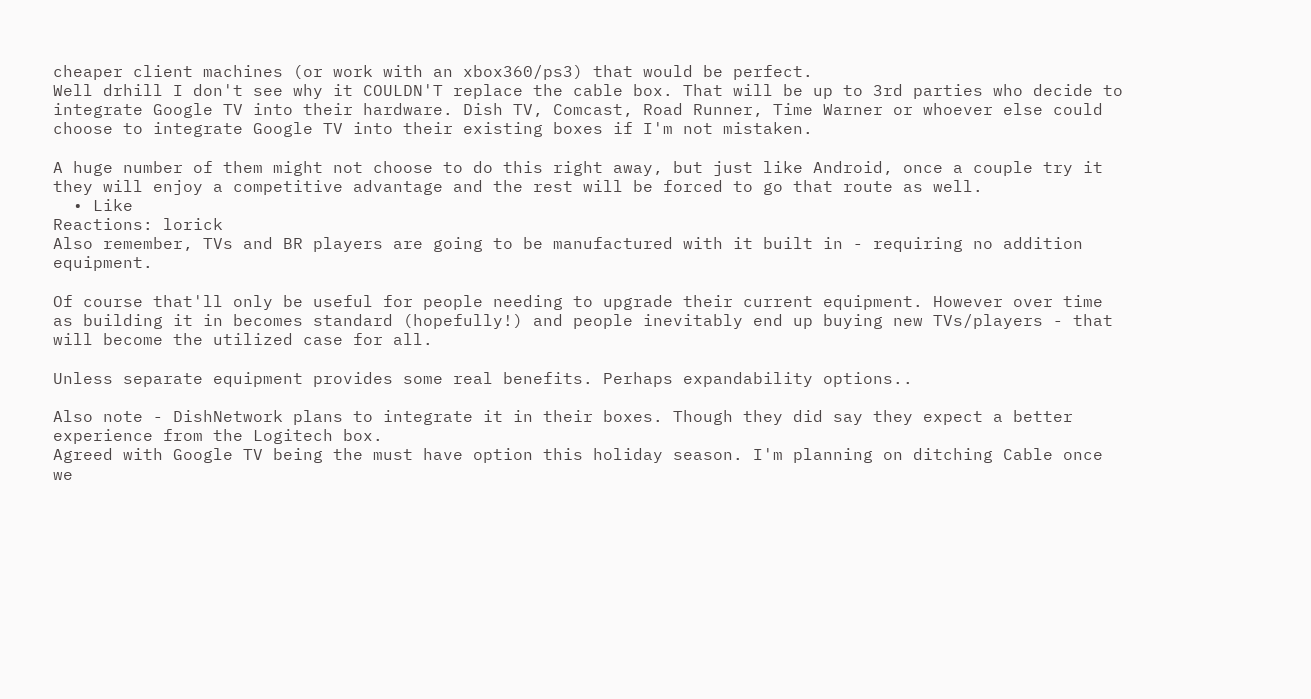cheaper client machines (or work with an xbox360/ps3) that would be perfect.
Well drhill I don't see why it COULDN'T replace the cable box. That will be up to 3rd parties who decide to integrate Google TV into their hardware. Dish TV, Comcast, Road Runner, Time Warner or whoever else could choose to integrate Google TV into their existing boxes if I'm not mistaken.

A huge number of them might not choose to do this right away, but just like Android, once a couple try it they will enjoy a competitive advantage and the rest will be forced to go that route as well.
  • Like
Reactions: lorick
Also remember, TVs and BR players are going to be manufactured with it built in - requiring no addition equipment.

Of course that'll only be useful for people needing to upgrade their current equipment. However over time as building it in becomes standard (hopefully!) and people inevitably end up buying new TVs/players - that will become the utilized case for all.

Unless separate equipment provides some real benefits. Perhaps expandability options..

Also note - DishNetwork plans to integrate it in their boxes. Though they did say they expect a better experience from the Logitech box.
Agreed with Google TV being the must have option this holiday season. I'm planning on ditching Cable once we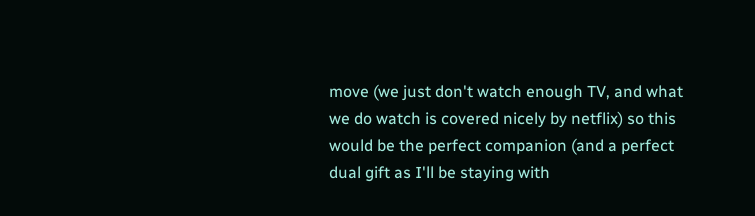move (we just don't watch enough TV, and what we do watch is covered nicely by netflix) so this would be the perfect companion (and a perfect dual gift as I'll be staying with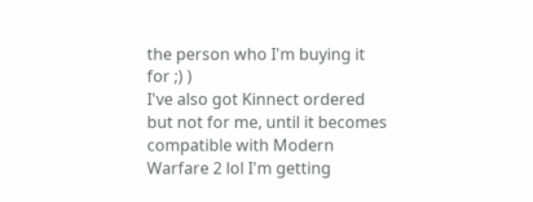the person who I'm buying it for ;) )
I've also got Kinnect ordered but not for me, until it becomes compatible with Modern Warfare 2 lol I'm getting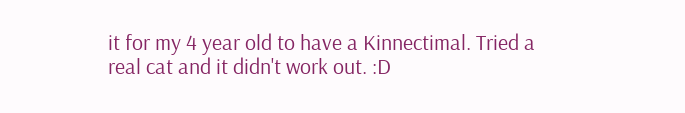it for my 4 year old to have a Kinnectimal. Tried a real cat and it didn't work out. :D